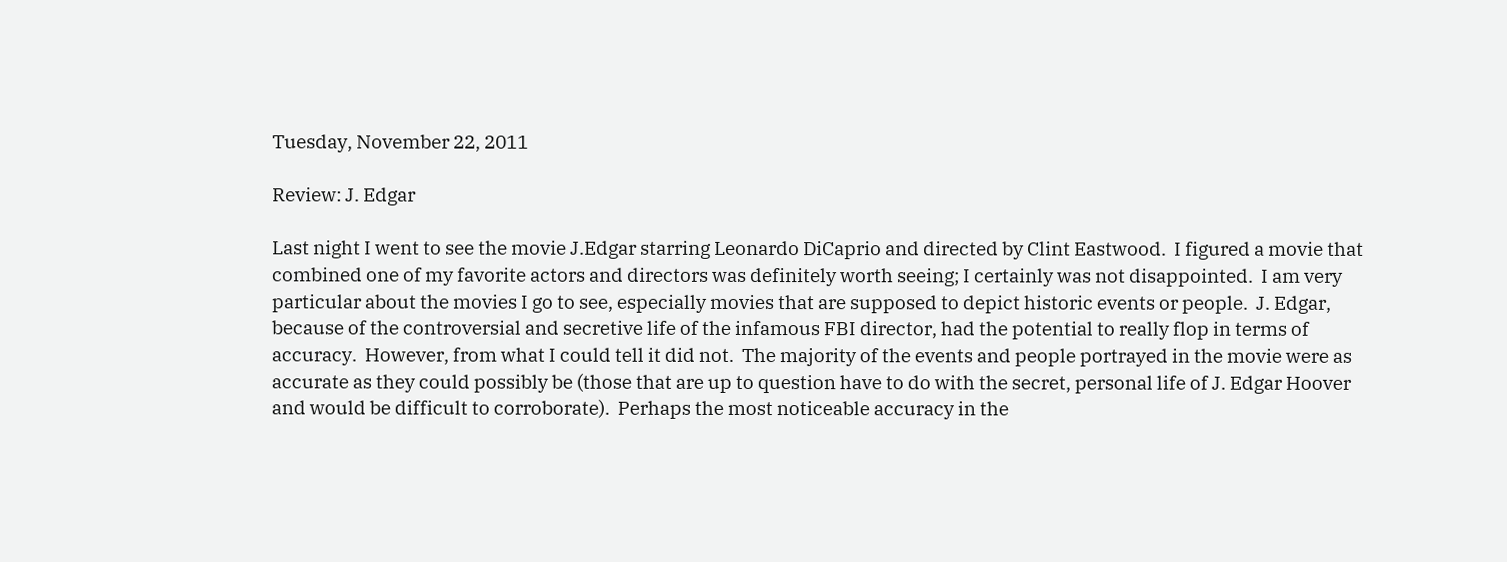Tuesday, November 22, 2011

Review: J. Edgar

Last night I went to see the movie J.Edgar starring Leonardo DiCaprio and directed by Clint Eastwood.  I figured a movie that combined one of my favorite actors and directors was definitely worth seeing; I certainly was not disappointed.  I am very particular about the movies I go to see, especially movies that are supposed to depict historic events or people.  J. Edgar, because of the controversial and secretive life of the infamous FBI director, had the potential to really flop in terms of accuracy.  However, from what I could tell it did not.  The majority of the events and people portrayed in the movie were as accurate as they could possibly be (those that are up to question have to do with the secret, personal life of J. Edgar Hoover and would be difficult to corroborate).  Perhaps the most noticeable accuracy in the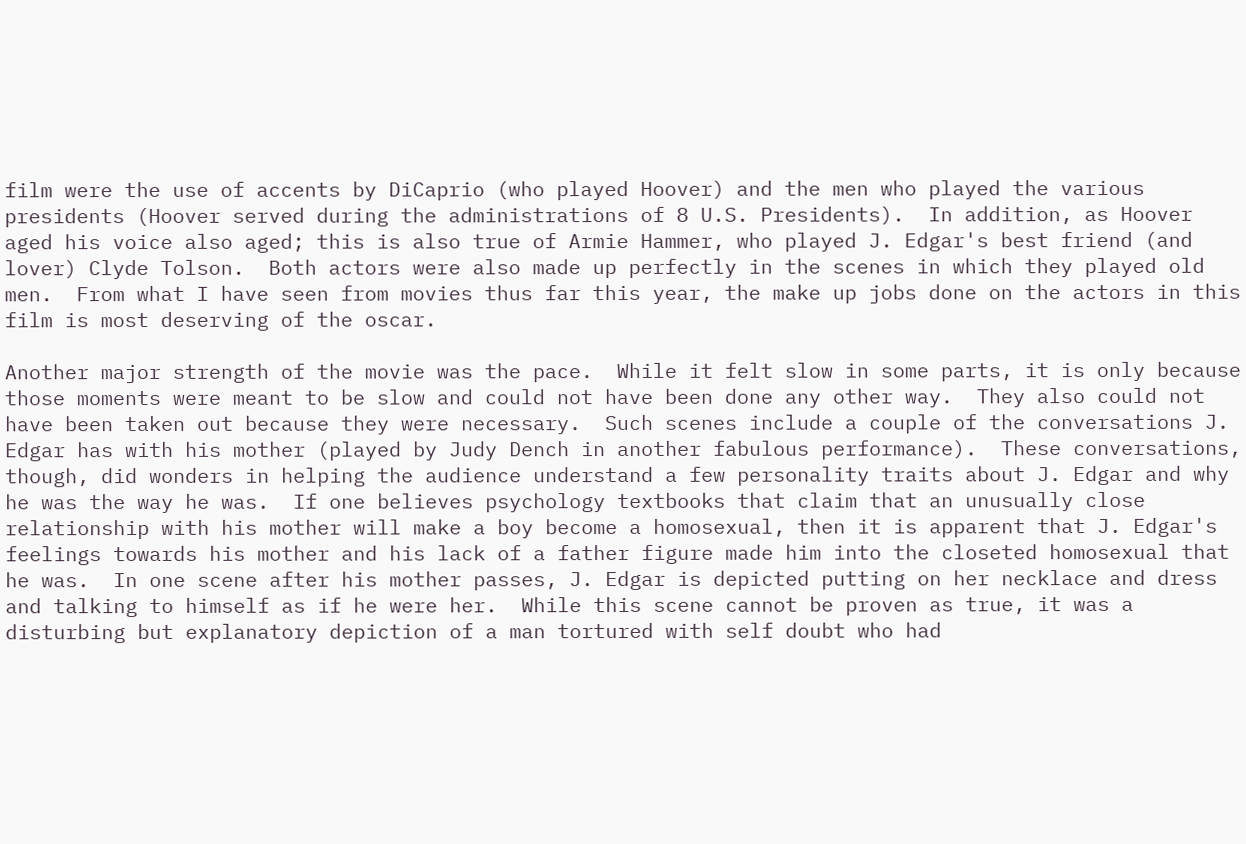film were the use of accents by DiCaprio (who played Hoover) and the men who played the various presidents (Hoover served during the administrations of 8 U.S. Presidents).  In addition, as Hoover aged his voice also aged; this is also true of Armie Hammer, who played J. Edgar's best friend (and lover) Clyde Tolson.  Both actors were also made up perfectly in the scenes in which they played old men.  From what I have seen from movies thus far this year, the make up jobs done on the actors in this film is most deserving of the oscar.

Another major strength of the movie was the pace.  While it felt slow in some parts, it is only because those moments were meant to be slow and could not have been done any other way.  They also could not have been taken out because they were necessary.  Such scenes include a couple of the conversations J. Edgar has with his mother (played by Judy Dench in another fabulous performance).  These conversations, though, did wonders in helping the audience understand a few personality traits about J. Edgar and why he was the way he was.  If one believes psychology textbooks that claim that an unusually close relationship with his mother will make a boy become a homosexual, then it is apparent that J. Edgar's feelings towards his mother and his lack of a father figure made him into the closeted homosexual that he was.  In one scene after his mother passes, J. Edgar is depicted putting on her necklace and dress and talking to himself as if he were her.  While this scene cannot be proven as true, it was a disturbing but explanatory depiction of a man tortured with self doubt who had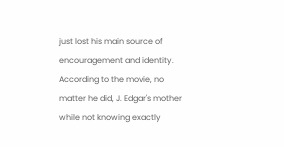just lost his main source of encouragement and identity.  According to the movie, no matter he did, J. Edgar's mother while not knowing exactly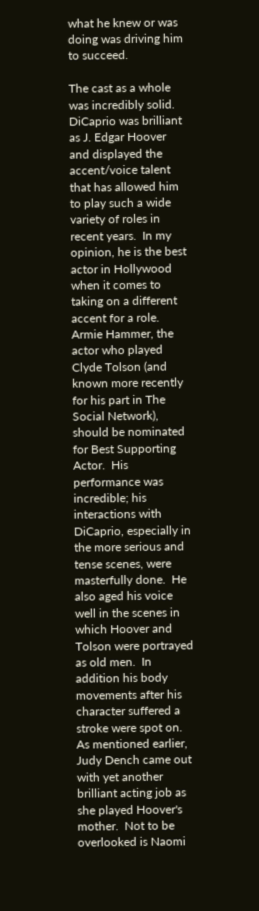what he knew or was doing was driving him to succeed.

The cast as a whole was incredibly solid.  DiCaprio was brilliant as J. Edgar Hoover and displayed the accent/voice talent that has allowed him to play such a wide variety of roles in recent years.  In my opinion, he is the best actor in Hollywood when it comes to taking on a different accent for a role.  Armie Hammer, the actor who played Clyde Tolson (and known more recently for his part in The Social Network), should be nominated for Best Supporting Actor.  His performance was incredible; his interactions with DiCaprio, especially in the more serious and tense scenes, were masterfully done.  He also aged his voice well in the scenes in which Hoover and Tolson were portrayed as old men.  In addition his body movements after his character suffered a stroke were spot on.  As mentioned earlier, Judy Dench came out with yet another brilliant acting job as she played Hoover's mother.  Not to be overlooked is Naomi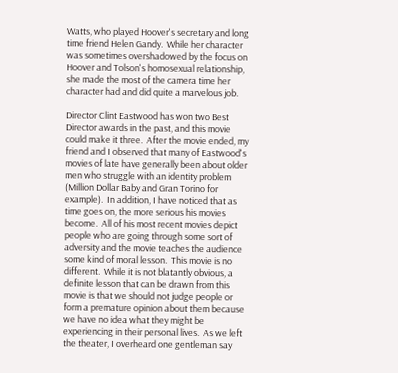Watts, who played Hoover's secretary and long time friend Helen Gandy.  While her character was sometimes overshadowed by the focus on Hoover and Tolson's homosexual relationship, she made the most of the camera time her character had and did quite a marvelous job.

Director Clint Eastwood has won two Best Director awards in the past, and this movie could make it three.  After the movie ended, my friend and I observed that many of Eastwood's movies of late have generally been about older men who struggle with an identity problem (Million Dollar Baby and Gran Torino for example).  In addition, I have noticed that as time goes on, the more serious his movies become.  All of his most recent movies depict people who are going through some sort of adversity and the movie teaches the audience some kind of moral lesson.  This movie is no different.  While it is not blatantly obvious, a definite lesson that can be drawn from this movie is that we should not judge people or form a premature opinion about them because we have no idea what they might be experiencing in their personal lives.  As we left the theater, I overheard one gentleman say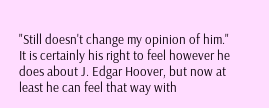"Still doesn't change my opinion of him."  It is certainly his right to feel however he does about J. Edgar Hoover, but now at least he can feel that way with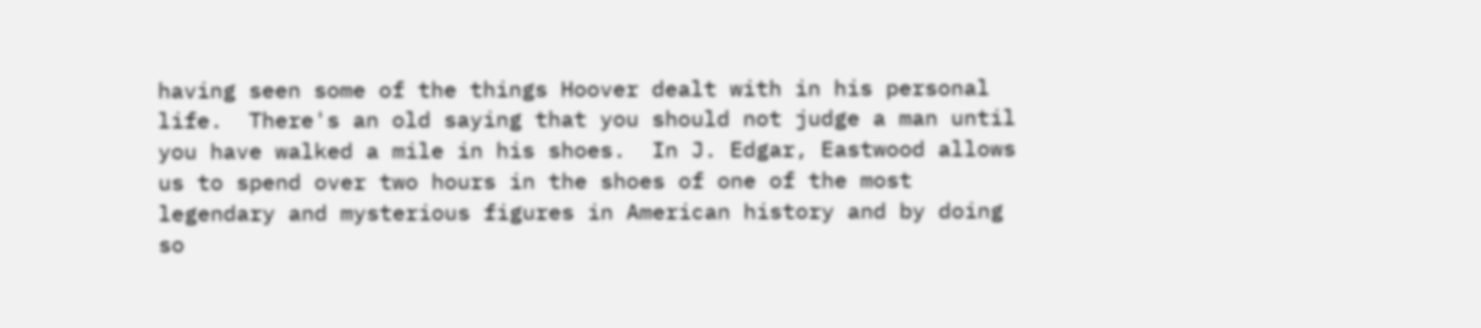having seen some of the things Hoover dealt with in his personal life.  There's an old saying that you should not judge a man until you have walked a mile in his shoes.  In J. Edgar, Eastwood allows us to spend over two hours in the shoes of one of the most legendary and mysterious figures in American history and by doing so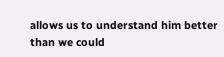allows us to understand him better than we could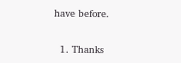have before.


  1. Thanks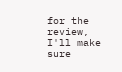for the review, I'll make sure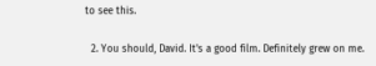to see this.

  2. You should, David. It's a good film. Definitely grew on me.